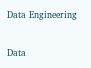Data Engineering

Data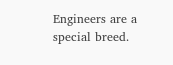Engineers are a special breed.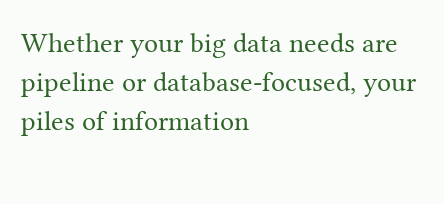Whether your big data needs are pipeline or database-focused, your piles of information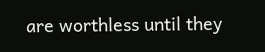are worthless until they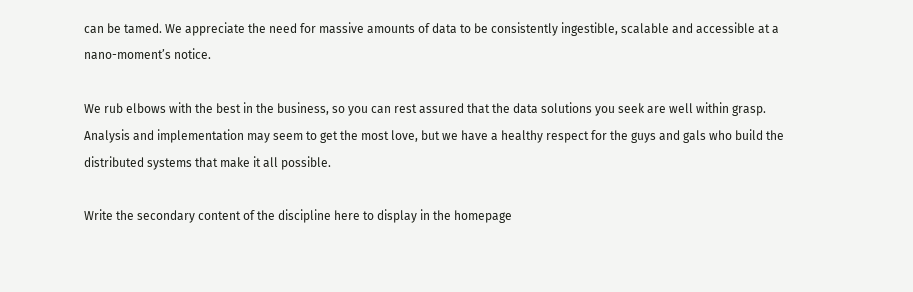can be tamed. We appreciate the need for massive amounts of data to be consistently ingestible, scalable and accessible at a nano-moment’s notice.

We rub elbows with the best in the business, so you can rest assured that the data solutions you seek are well within grasp. Analysis and implementation may seem to get the most love, but we have a healthy respect for the guys and gals who build the distributed systems that make it all possible.

Write the secondary content of the discipline here to display in the homepage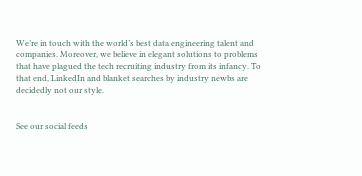We’re in touch with the world’s best data engineering talent and companies. Moreover, we believe in elegant solutions to problems that have plagued the tech recruiting industry from its infancy. To that end, LinkedIn and blanket searches by industry newbs are decidedly not our style.


See our social feeds